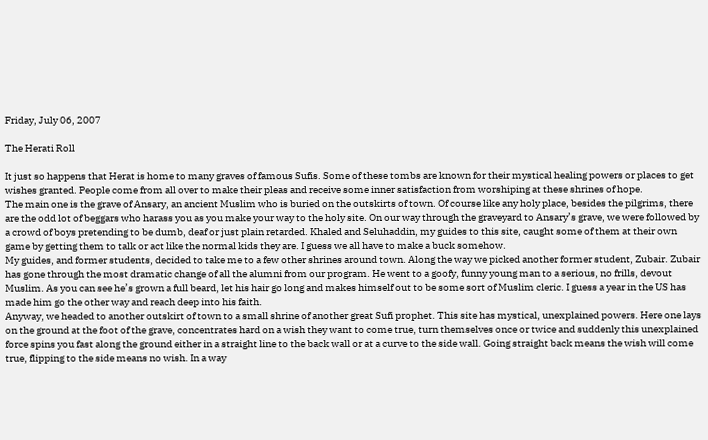Friday, July 06, 2007

The Herati Roll

It just so happens that Herat is home to many graves of famous Sufis. Some of these tombs are known for their mystical healing powers or places to get wishes granted. People come from all over to make their pleas and receive some inner satisfaction from worshiping at these shrines of hope.
The main one is the grave of Ansary, an ancient Muslim who is buried on the outskirts of town. Of course like any holy place, besides the pilgrims, there are the odd lot of beggars who harass you as you make your way to the holy site. On our way through the graveyard to Ansary’s grave, we were followed by a crowd of boys pretending to be dumb, deaf or just plain retarded. Khaled and Seluhaddin, my guides to this site, caught some of them at their own game by getting them to talk or act like the normal kids they are. I guess we all have to make a buck somehow.
My guides, and former students, decided to take me to a few other shrines around town. Along the way we picked another former student, Zubair. Zubair has gone through the most dramatic change of all the alumni from our program. He went to a goofy, funny young man to a serious, no frills, devout Muslim. As you can see he’s grown a full beard, let his hair go long and makes himself out to be some sort of Muslim cleric. I guess a year in the US has made him go the other way and reach deep into his faith.
Anyway, we headed to another outskirt of town to a small shrine of another great Sufi prophet. This site has mystical, unexplained powers. Here one lays on the ground at the foot of the grave, concentrates hard on a wish they want to come true, turn themselves once or twice and suddenly this unexplained force spins you fast along the ground either in a straight line to the back wall or at a curve to the side wall. Going straight back means the wish will come true, flipping to the side means no wish. In a way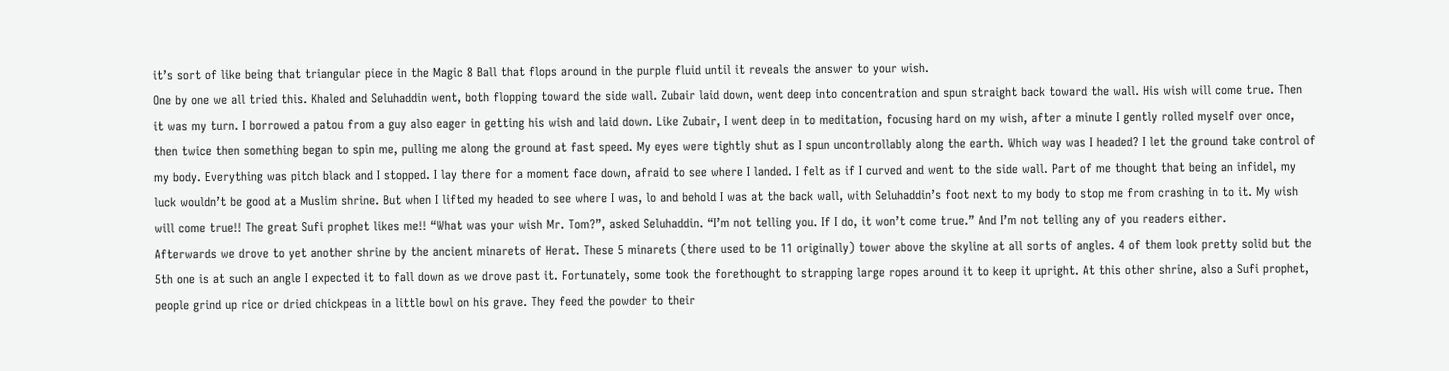it’s sort of like being that triangular piece in the Magic 8 Ball that flops around in the purple fluid until it reveals the answer to your wish.
One by one we all tried this. Khaled and Seluhaddin went, both flopping toward the side wall. Zubair laid down, went deep into concentration and spun straight back toward the wall. His wish will come true. Then it was my turn. I borrowed a patou from a guy also eager in getting his wish and laid down. Like Zubair, I went deep in to meditation, focusing hard on my wish, after a minute I gently rolled myself over once, then twice then something began to spin me, pulling me along the ground at fast speed. My eyes were tightly shut as I spun uncontrollably along the earth. Which way was I headed? I let the ground take control of my body. Everything was pitch black and I stopped. I lay there for a moment face down, afraid to see where I landed. I felt as if I curved and went to the side wall. Part of me thought that being an infidel, my luck wouldn’t be good at a Muslim shrine. But when I lifted my headed to see where I was, lo and behold I was at the back wall, with Seluhaddin’s foot next to my body to stop me from crashing in to it. My wish will come true!! The great Sufi prophet likes me!! “What was your wish Mr. Tom?”, asked Seluhaddin. “I’m not telling you. If I do, it won’t come true.” And I’m not telling any of you readers either.
Afterwards we drove to yet another shrine by the ancient minarets of Herat. These 5 minarets (there used to be 11 originally) tower above the skyline at all sorts of angles. 4 of them look pretty solid but the 5th one is at such an angle I expected it to fall down as we drove past it. Fortunately, some took the forethought to strapping large ropes around it to keep it upright. At this other shrine, also a Sufi prophet, people grind up rice or dried chickpeas in a little bowl on his grave. They feed the powder to their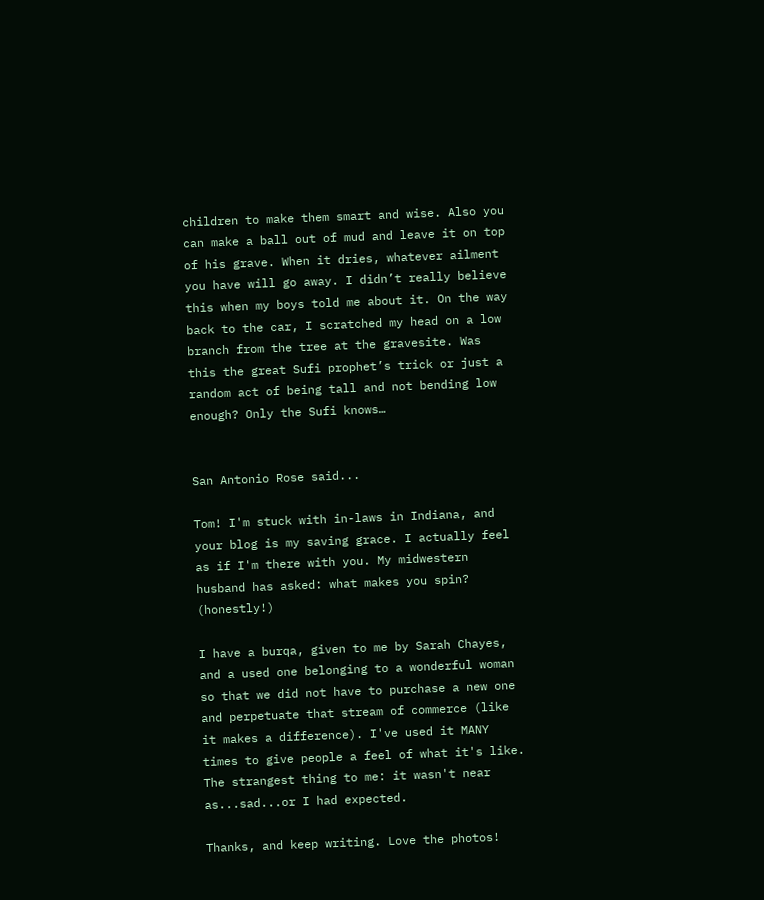children to make them smart and wise. Also you can make a ball out of mud and leave it on top of his grave. When it dries, whatever ailment you have will go away. I didn’t really believe this when my boys told me about it. On the way back to the car, I scratched my head on a low branch from the tree at the gravesite. Was this the great Sufi prophet’s trick or just a random act of being tall and not bending low enough? Only the Sufi knows…


San Antonio Rose said...

Tom! I'm stuck with in-laws in Indiana, and your blog is my saving grace. I actually feel as if I'm there with you. My midwestern husband has asked: what makes you spin? (honestly!)

I have a burqa, given to me by Sarah Chayes, and a used one belonging to a wonderful woman so that we did not have to purchase a new one and perpetuate that stream of commerce (like it makes a difference). I've used it MANY times to give people a feel of what it's like. The strangest thing to me: it wasn't near as...sad...or I had expected.

Thanks, and keep writing. Love the photos!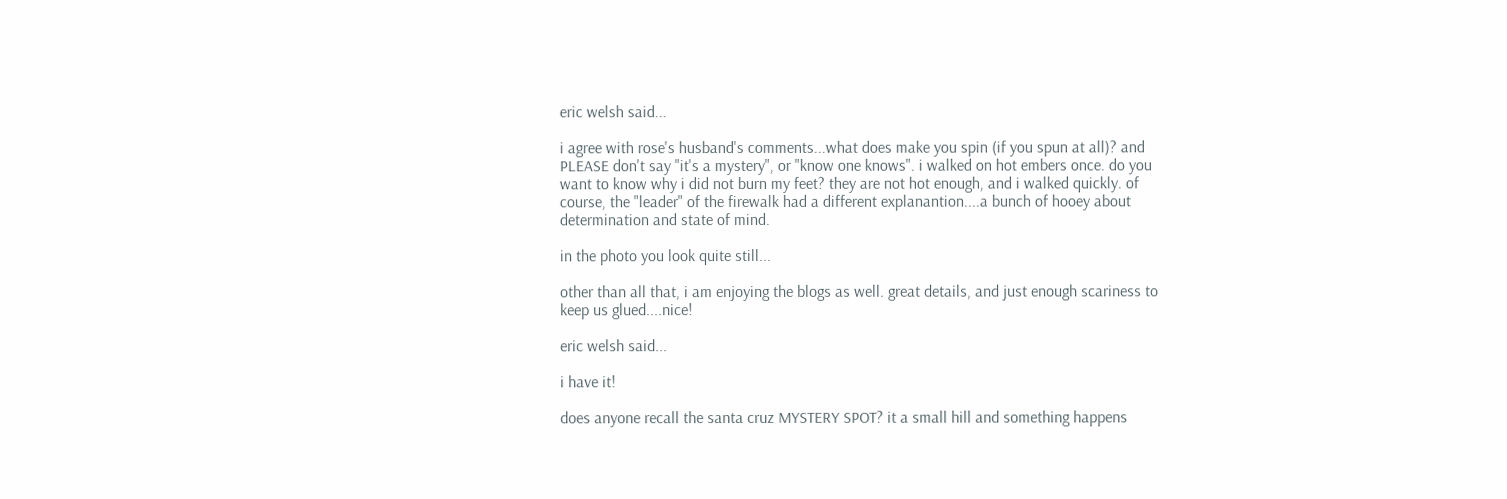eric welsh said...

i agree with rose's husband's comments...what does make you spin (if you spun at all)? and PLEASE don't say "it's a mystery", or "know one knows". i walked on hot embers once. do you want to know why i did not burn my feet? they are not hot enough, and i walked quickly. of course, the "leader" of the firewalk had a different explanantion....a bunch of hooey about determination and state of mind.

in the photo you look quite still...

other than all that, i am enjoying the blogs as well. great details, and just enough scariness to keep us glued....nice!

eric welsh said...

i have it!

does anyone recall the santa cruz MYSTERY SPOT? it a small hill and something happens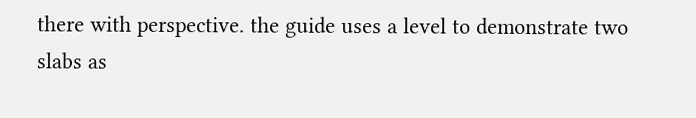there with perspective. the guide uses a level to demonstrate two slabs as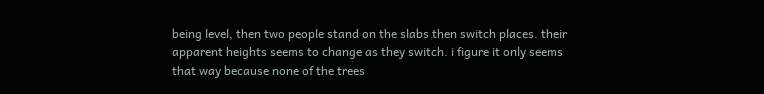being level, then two people stand on the slabs then switch places. their apparent heights seems to change as they switch. i figure it only seems that way because none of the trees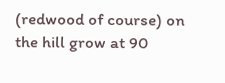(redwood of course) on the hill grow at 90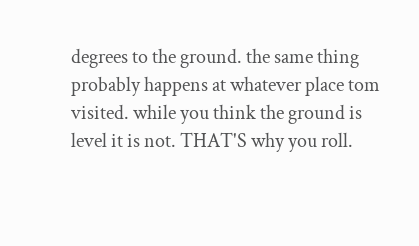degrees to the ground. the same thing probably happens at whatever place tom visited. while you think the ground is level it is not. THAT'S why you roll.